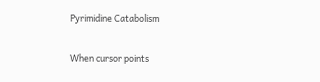Pyrimidine Catabolism

When cursor points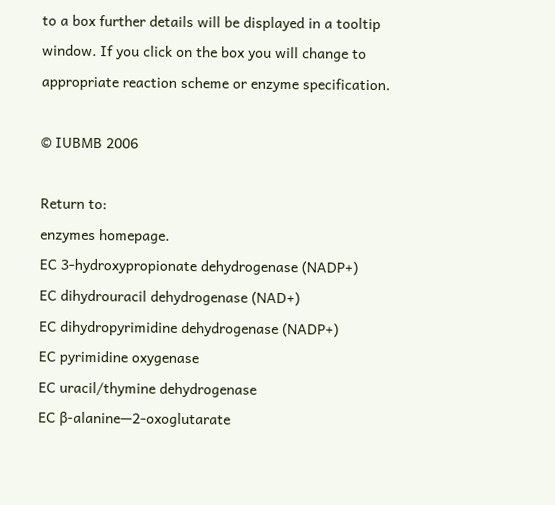to a box further details will be displayed in a tooltip window. If you click on the box you will change to appropriate reaction scheme or enzyme specification.

© IUBMB 2006

Return to:
enzymes homepage.
EC 3-hydroxypropionate dehydrogenase (NADP+)
EC dihydrouracil dehydrogenase (NAD+)
EC dihydropyrimidine dehydrogenase (NADP+)
EC pyrimidine oxygenase
EC uracil/thymine dehydrogenase
EC β-alanine—2-oxoglutarate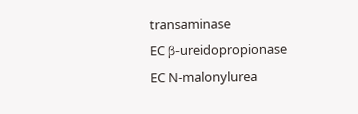transaminase
EC β-ureidopropionase
EC N-malonylurea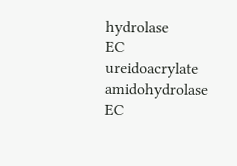hydrolase
EC ureidoacrylate amidohydrolase
EC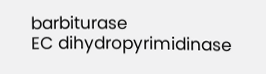barbiturase
EC dihydropyrimidinase